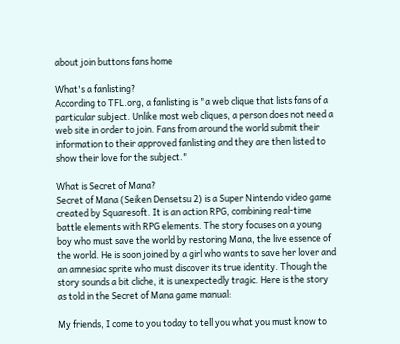about join buttons fans home

What's a fanlisting?
According to TFL.org, a fanlisting is "a web clique that lists fans of a particular subject. Unlike most web cliques, a person does not need a web site in order to join. Fans from around the world submit their information to their approved fanlisting and they are then listed to show their love for the subject."

What is Secret of Mana?
Secret of Mana (Seiken Densetsu 2) is a Super Nintendo video game created by Squaresoft. It is an action RPG, combining real-time battle elements with RPG elements. The story focuses on a young boy who must save the world by restoring Mana, the live essence of the world. He is soon joined by a girl who wants to save her lover and an amnesiac sprite who must discover its true identity. Though the story sounds a bit cliche, it is unexpectedly tragic. Here is the story as told in the Secret of Mana game manual:

My friends, I come to you today to tell you what you must know to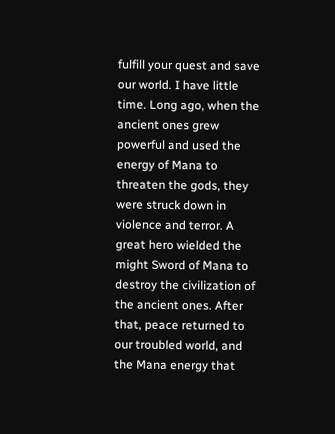fulfill your quest and save our world. I have little time. Long ago, when the ancient ones grew powerful and used the energy of Mana to threaten the gods, they were struck down in violence and terror. A great hero wielded the might Sword of Mana to destroy the civilization of the ancient ones. After that, peace returned to our troubled world, and the Mana energy that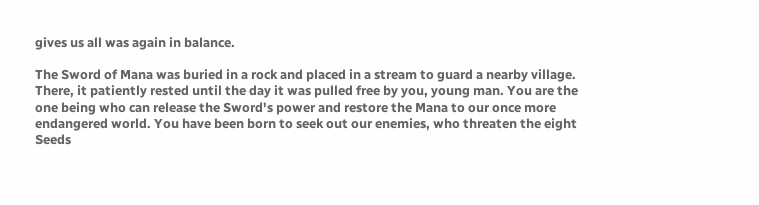gives us all was again in balance.

The Sword of Mana was buried in a rock and placed in a stream to guard a nearby village. There, it patiently rested until the day it was pulled free by you, young man. You are the one being who can release the Sword's power and restore the Mana to our once more endangered world. You have been born to seek out our enemies, who threaten the eight Seeds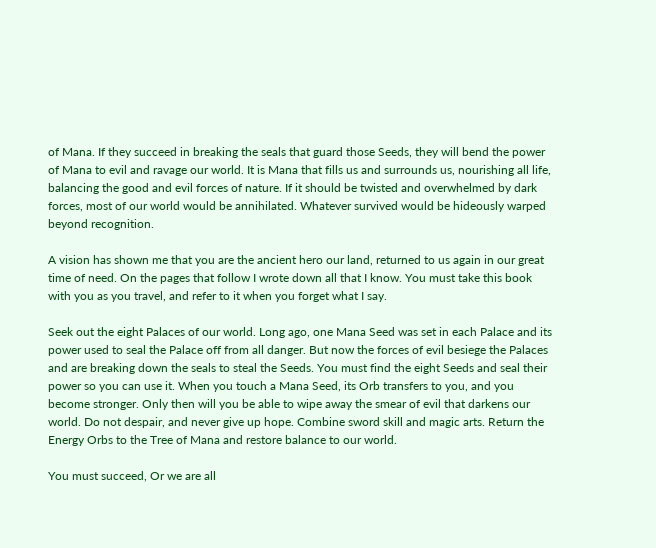of Mana. If they succeed in breaking the seals that guard those Seeds, they will bend the power of Mana to evil and ravage our world. It is Mana that fills us and surrounds us, nourishing all life, balancing the good and evil forces of nature. If it should be twisted and overwhelmed by dark forces, most of our world would be annihilated. Whatever survived would be hideously warped beyond recognition.

A vision has shown me that you are the ancient hero our land, returned to us again in our great time of need. On the pages that follow I wrote down all that I know. You must take this book with you as you travel, and refer to it when you forget what I say.

Seek out the eight Palaces of our world. Long ago, one Mana Seed was set in each Palace and its power used to seal the Palace off from all danger. But now the forces of evil besiege the Palaces and are breaking down the seals to steal the Seeds. You must find the eight Seeds and seal their power so you can use it. When you touch a Mana Seed, its Orb transfers to you, and you become stronger. Only then will you be able to wipe away the smear of evil that darkens our world. Do not despair, and never give up hope. Combine sword skill and magic arts. Return the Energy Orbs to the Tree of Mana and restore balance to our world.

You must succeed, Or we are all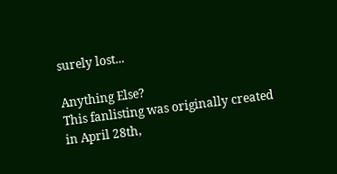surely lost...

Anything Else?
This fanlisting was originally created in April 28th,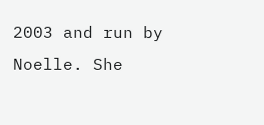2003 and run by Noelle. She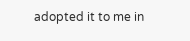adopted it to me in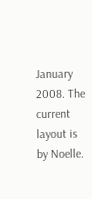January 2008. The current layout is by Noelle.